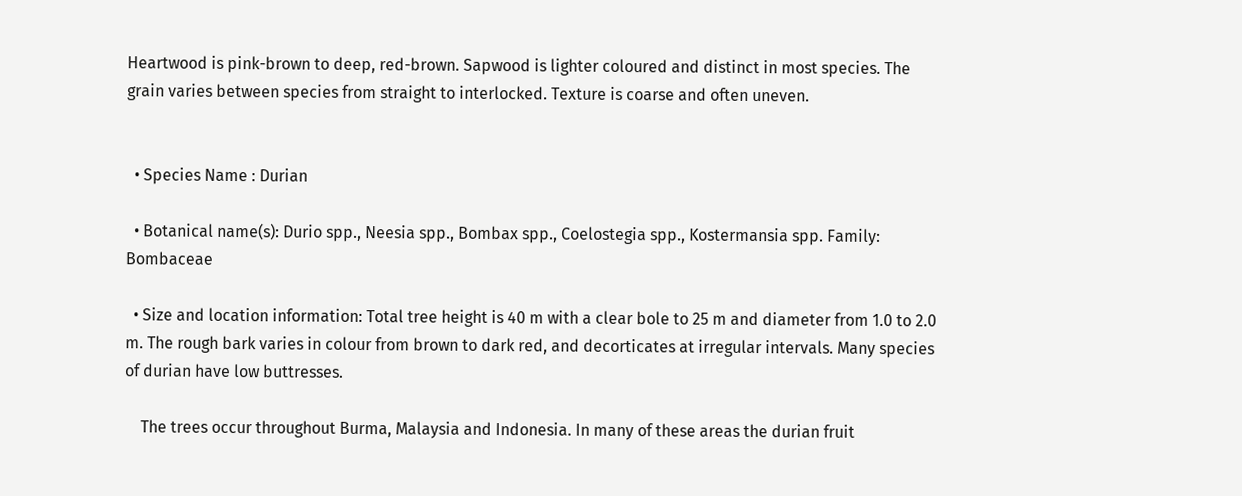Heartwood is pink-brown to deep, red-brown. Sapwood is lighter coloured and distinct in most species. The grain varies between species from straight to interlocked. Texture is coarse and often uneven.


  • Species Name : Durian

  • Botanical name(s): Durio spp., Neesia spp., Bombax spp., Coelostegia spp., Kostermansia spp. Family: Bombaceae

  • Size and location information: Total tree height is 40 m with a clear bole to 25 m and diameter from 1.0 to 2.0 m. The rough bark varies in colour from brown to dark red, and decorticates at irregular intervals. Many species of durian have low buttresses.

    The trees occur throughout Burma, Malaysia and Indonesia. In many of these areas the durian fruit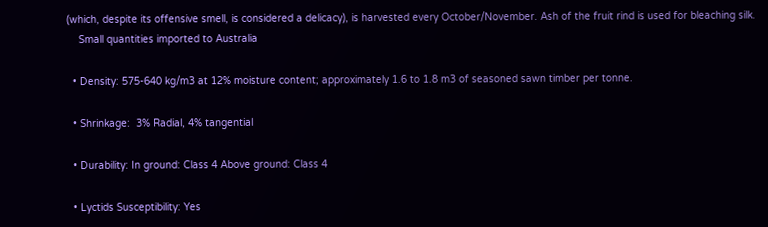(which, despite its offensive smell, is considered a delicacy), is harvested every October/November. Ash of the fruit rind is used for bleaching silk.
    Small quantities imported to Australia

  • Density: 575-640 kg/m3 at 12% moisture content; approximately 1.6 to 1.8 m3 of seasoned sawn timber per tonne.

  • Shrinkage:  3% Radial, 4% tangential

  • Durability: In ground: Class 4 Above ground: Class 4

  • Lyctids Susceptibility: Yes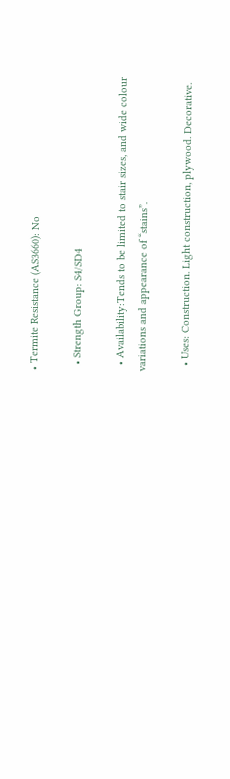• Termite Resistance (AS3660): No

  • Strength Group: S4/SD4

  • Availability:Tends to be limited to stair sizes, and wide colour variations and appearance of “stains”.

  • Uses: Construction. Light construction, plywood. Decorative.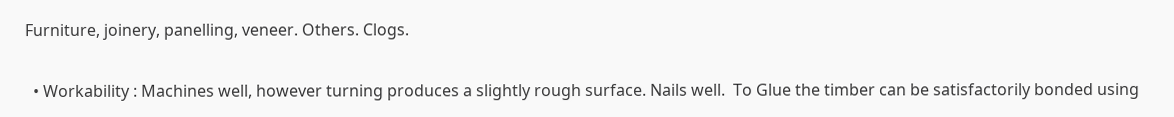Furniture, joinery, panelling, veneer. Others. Clogs.

  • Workability : Machines well, however turning produces a slightly rough surface. Nails well.  To Glue the timber can be satisfactorily bonded using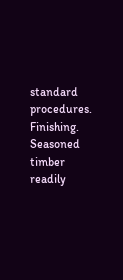standard procedures. Finishing. Seasoned timber readily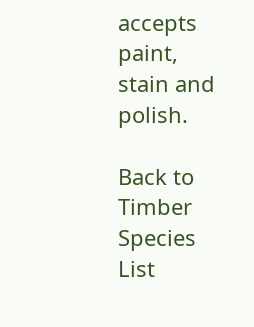accepts paint, stain and polish.

Back to Timber Species List